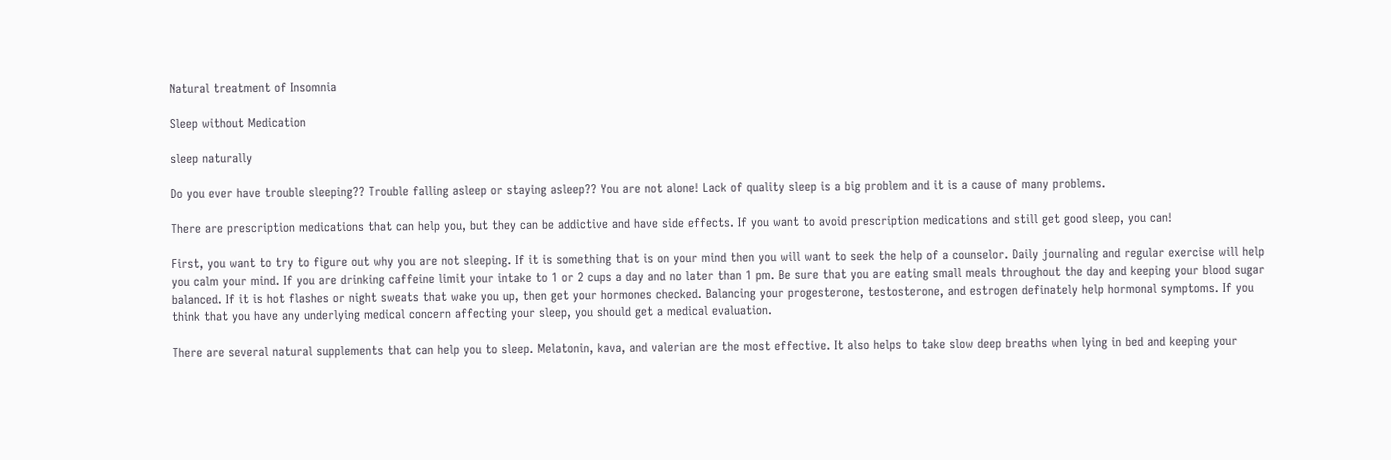Natural treatment of Insomnia

Sleep without Medication

sleep naturally

Do you ever have trouble sleeping?? Trouble falling asleep or staying asleep?? You are not alone! Lack of quality sleep is a big problem and it is a cause of many problems.

There are prescription medications that can help you, but they can be addictive and have side effects. If you want to avoid prescription medications and still get good sleep, you can!

First, you want to try to figure out why you are not sleeping. If it is something that is on your mind then you will want to seek the help of a counselor. Daily journaling and regular exercise will help you calm your mind. If you are drinking caffeine limit your intake to 1 or 2 cups a day and no later than 1 pm. Be sure that you are eating small meals throughout the day and keeping your blood sugar balanced. If it is hot flashes or night sweats that wake you up, then get your hormones checked. Balancing your progesterone, testosterone, and estrogen definately help hormonal symptoms. If you think that you have any underlying medical concern affecting your sleep, you should get a medical evaluation.

There are several natural supplements that can help you to sleep. Melatonin, kava, and valerian are the most effective. It also helps to take slow deep breaths when lying in bed and keeping your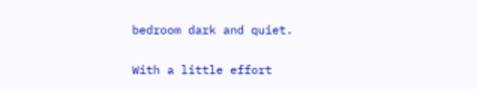bedroom dark and quiet.

With a little effort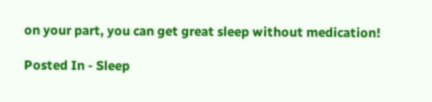on your part, you can get great sleep without medication!

Posted In - Sleep